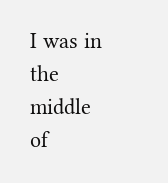I was in the middle of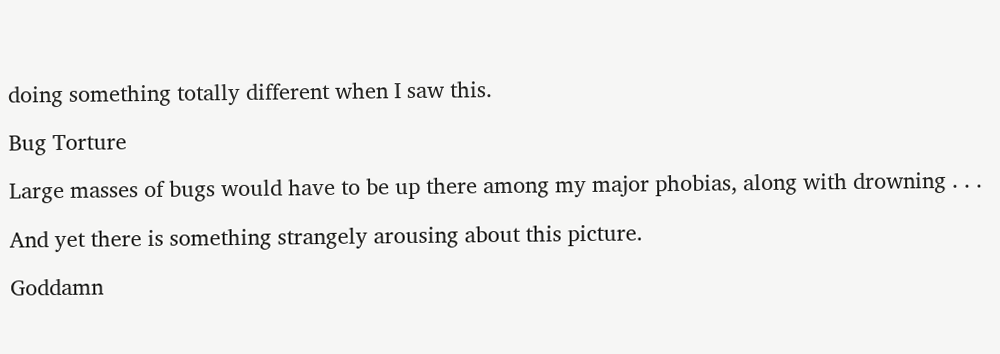doing something totally different when I saw this.

Bug Torture

Large masses of bugs would have to be up there among my major phobias, along with drowning . . .

And yet there is something strangely arousing about this picture.

Goddamn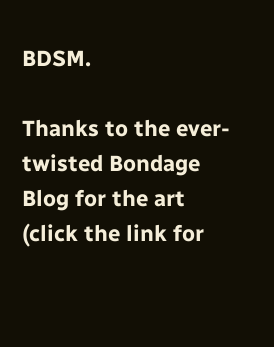BDSM.

Thanks to the ever-twisted Bondage Blog for the art (click the link for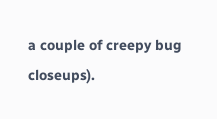a couple of creepy bug closeups).